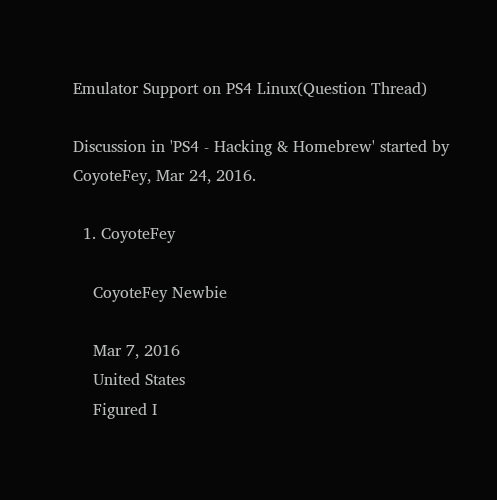Emulator Support on PS4 Linux(Question Thread)

Discussion in 'PS4 - Hacking & Homebrew' started by CoyoteFey, Mar 24, 2016.

  1. CoyoteFey

    CoyoteFey Newbie

    Mar 7, 2016
    United States
    Figured I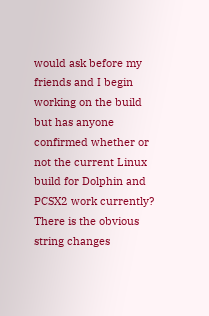would ask before my friends and I begin working on the build but has anyone confirmed whether or not the current Linux build for Dolphin and PCSX2 work currently? There is the obvious string changes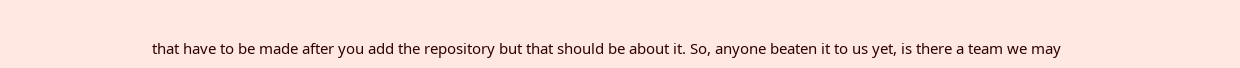that have to be made after you add the repository but that should be about it. So, anyone beaten it to us yet, is there a team we may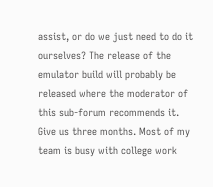assist, or do we just need to do it ourselves? The release of the emulator build will probably be released where the moderator of this sub-forum recommends it. Give us three months. Most of my team is busy with college work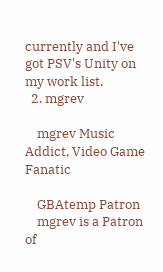currently and I've got PSV's Unity on my work list.
  2. mgrev

    mgrev Music Addict, Video Game Fanatic

    GBAtemp Patron
    mgrev is a Patron of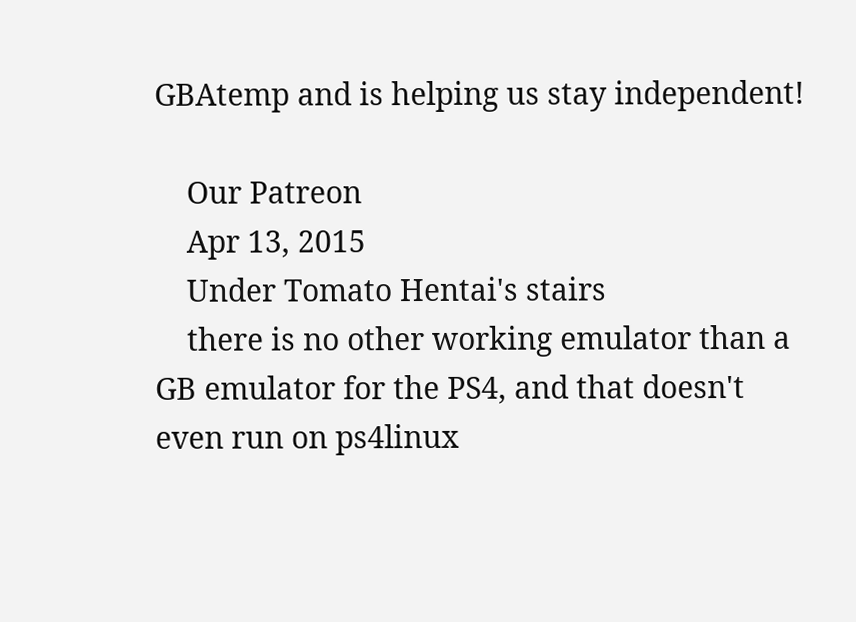GBAtemp and is helping us stay independent!

    Our Patreon
    Apr 13, 2015
    Under Tomato Hentai's stairs
    there is no other working emulator than a GB emulator for the PS4, and that doesn't even run on ps4linux